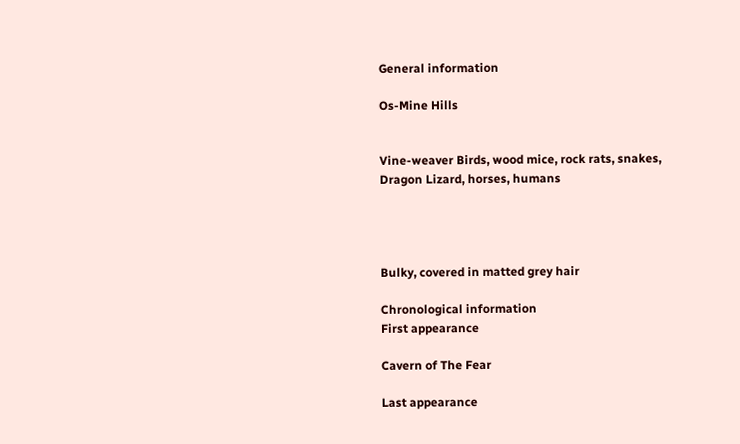General information

Os-Mine Hills


Vine-weaver Birds, wood mice, rock rats, snakes, Dragon Lizard, horses, humans




Bulky, covered in matted grey hair

Chronological information
First appearance

Cavern of The Fear

Last appearance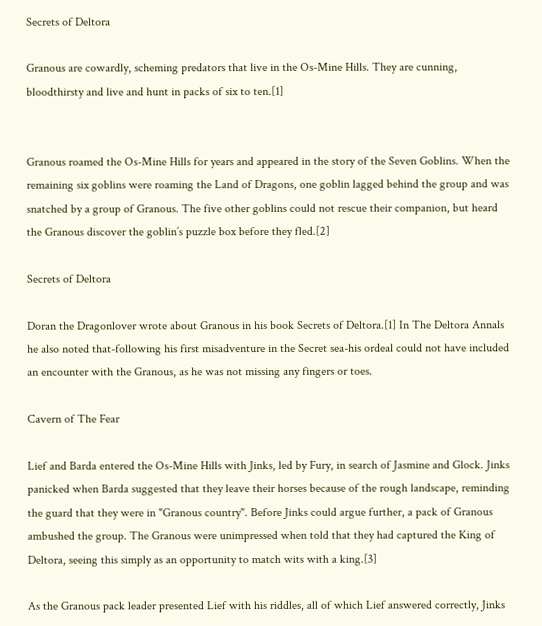Secrets of Deltora

Granous are cowardly, scheming predators that live in the Os-Mine Hills. They are cunning, bloodthirsty and live and hunt in packs of six to ten.[1]


Granous roamed the Os-Mine Hills for years and appeared in the story of the Seven Goblins. When the remaining six goblins were roaming the Land of Dragons, one goblin lagged behind the group and was snatched by a group of Granous. The five other goblins could not rescue their companion, but heard the Granous discover the goblin’s puzzle box before they fled.[2]

Secrets of Deltora

Doran the Dragonlover wrote about Granous in his book Secrets of Deltora.[1] In The Deltora Annals he also noted that-following his first misadventure in the Secret sea-his ordeal could not have included an encounter with the Granous, as he was not missing any fingers or toes.

Cavern of The Fear

Lief and Barda entered the Os-Mine Hills with Jinks, led by Fury, in search of Jasmine and Glock. Jinks panicked when Barda suggested that they leave their horses because of the rough landscape, reminding the guard that they were in "Granous country". Before Jinks could argue further, a pack of Granous ambushed the group. The Granous were unimpressed when told that they had captured the King of Deltora, seeing this simply as an opportunity to match wits with a king.[3]

As the Granous pack leader presented Lief with his riddles, all of which Lief answered correctly, Jinks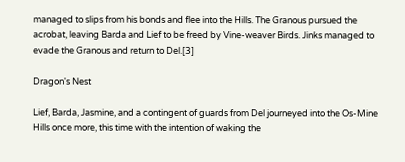managed to slips from his bonds and flee into the Hills. The Granous pursued the acrobat, leaving Barda and Lief to be freed by Vine-weaver Birds. Jinks managed to evade the Granous and return to Del.[3]

Dragon's Nest

Lief, Barda, Jasmine, and a contingent of guards from Del journeyed into the Os-Mine Hills once more, this time with the intention of waking the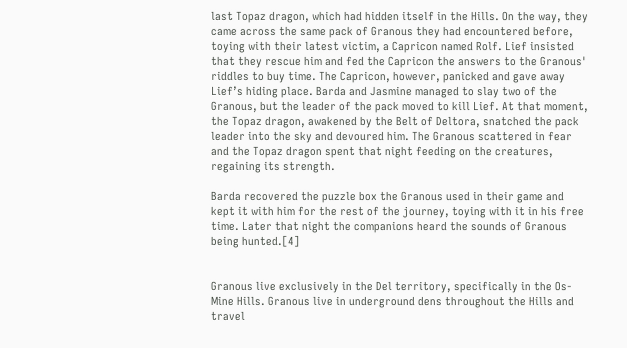last Topaz dragon, which had hidden itself in the Hills. On the way, they came across the same pack of Granous they had encountered before, toying with their latest victim, a Capricon named Rolf. Lief insisted that they rescue him and fed the Capricon the answers to the Granous' riddles to buy time. The Capricon, however, panicked and gave away Lief’s hiding place. Barda and Jasmine managed to slay two of the Granous, but the leader of the pack moved to kill Lief. At that moment, the Topaz dragon, awakened by the Belt of Deltora, snatched the pack leader into the sky and devoured him. The Granous scattered in fear and the Topaz dragon spent that night feeding on the creatures, regaining its strength.

Barda recovered the puzzle box the Granous used in their game and kept it with him for the rest of the journey, toying with it in his free time. Later that night the companions heard the sounds of Granous being hunted.[4]


Granous live exclusively in the Del territory, specifically in the Os-Mine Hills. Granous live in underground dens throughout the Hills and travel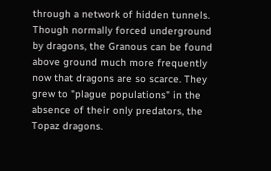through a network of hidden tunnels. Though normally forced underground by dragons, the Granous can be found above ground much more frequently now that dragons are so scarce. They grew to "plague populations" in the absence of their only predators, the Topaz dragons.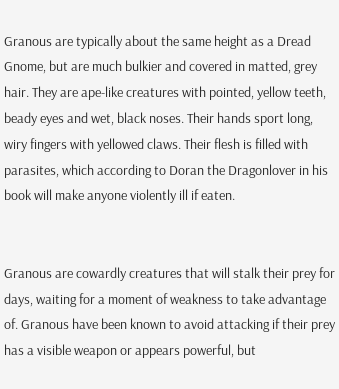Granous are typically about the same height as a Dread Gnome, but are much bulkier and covered in matted, grey hair. They are ape-like creatures with pointed, yellow teeth, beady eyes and wet, black noses. Their hands sport long, wiry fingers with yellowed claws. Their flesh is filled with parasites, which according to Doran the Dragonlover in his book will make anyone violently ill if eaten.


Granous are cowardly creatures that will stalk their prey for days, waiting for a moment of weakness to take advantage of. Granous have been known to avoid attacking if their prey has a visible weapon or appears powerful, but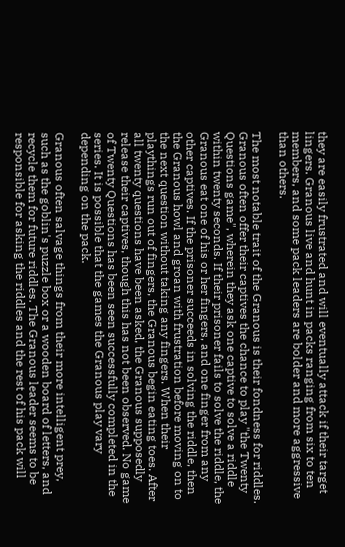they are easily frustrated and will eventually attack if their target lingers. Granous live and hunt in packs ranging from six to ten members, and some pack leaders are bolder and more aggressive than others.

The most notable trait of the Granous is their fondness for riddles. Granous often offer their captives the chance to play "the Twenty Questions game", wherein they ask one captive to solve a riddle within twenty seconds. If their prisoner fails to solve the riddle, the Granous eat one of his or her fingers, and one finger from any other captives. If the prisoner succeeds in solving the riddle, then the Granous howl and groan with frustration before moving on to the next question without taking any fingers. When their playthings run out of fingers, the Granous begin eating toes. After all twenty questions have been asked, the Granous supposedly release their captives, though this has not been observed. No game of Twenty Questions has been seen successfully completed in the series. It is possible that the games the Granous play vary depending on the pack.

Granous often salvage things from their more intelligent prey, such as the goblin's puzzle box or a wooden board of letters, and recycle them for future riddles. The Granous leader seems to be responsible for asking the riddles and the rest of his pack will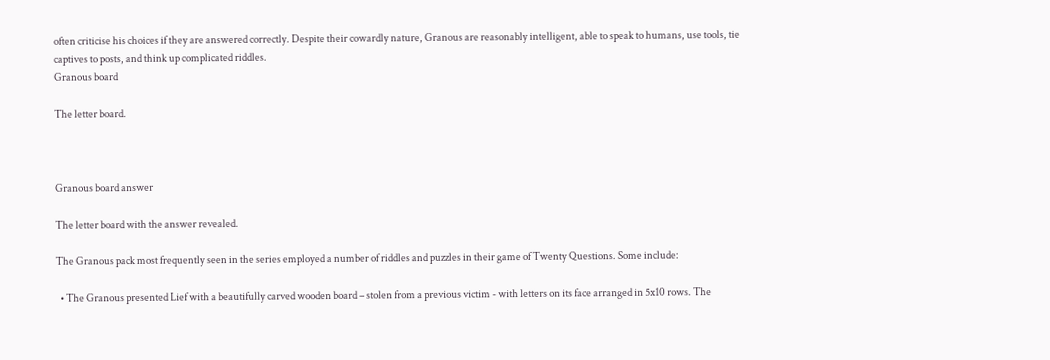often criticise his choices if they are answered correctly. Despite their cowardly nature, Granous are reasonably intelligent, able to speak to humans, use tools, tie captives to posts, and think up complicated riddles.
Granous board

The letter board.



Granous board answer

The letter board with the answer revealed.

The Granous pack most frequently seen in the series employed a number of riddles and puzzles in their game of Twenty Questions. Some include:

  • The Granous presented Lief with a beautifully carved wooden board – stolen from a previous victim - with letters on its face arranged in 5x10 rows. The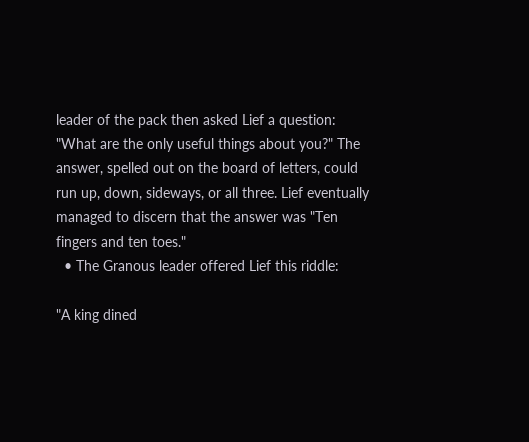leader of the pack then asked Lief a question: "What are the only useful things about you?" The answer, spelled out on the board of letters, could run up, down, sideways, or all three. Lief eventually managed to discern that the answer was "Ten fingers and ten toes."
  • The Granous leader offered Lief this riddle:

"A king dined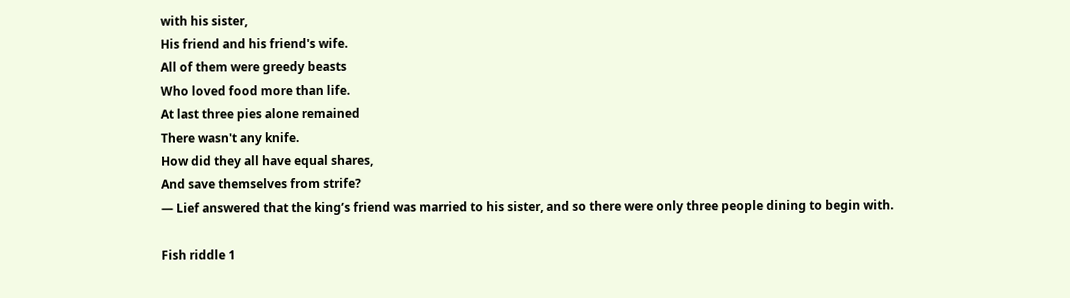with his sister,
His friend and his friend's wife.
All of them were greedy beasts
Who loved food more than life.
At last three pies alone remained
There wasn't any knife.
How did they all have equal shares,
And save themselves from strife?
— Lief answered that the king’s friend was married to his sister, and so there were only three people dining to begin with.

Fish riddle 1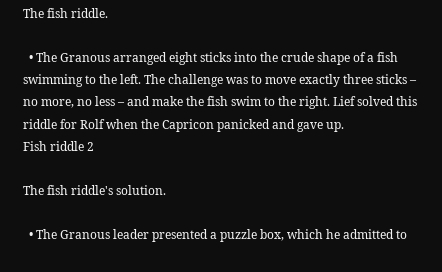The fish riddle.

  • The Granous arranged eight sticks into the crude shape of a fish swimming to the left. The challenge was to move exactly three sticks – no more, no less – and make the fish swim to the right. Lief solved this riddle for Rolf when the Capricon panicked and gave up.
Fish riddle 2

The fish riddle's solution.

  • The Granous leader presented a puzzle box, which he admitted to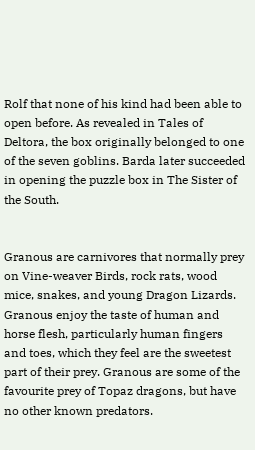Rolf that none of his kind had been able to open before. As revealed in Tales of Deltora, the box originally belonged to one of the seven goblins. Barda later succeeded in opening the puzzle box in The Sister of the South.


Granous are carnivores that normally prey on Vine-weaver Birds, rock rats, wood mice, snakes, and young Dragon Lizards. Granous enjoy the taste of human and horse flesh, particularly human fingers and toes, which they feel are the sweetest part of their prey. Granous are some of the favourite prey of Topaz dragons, but have no other known predators.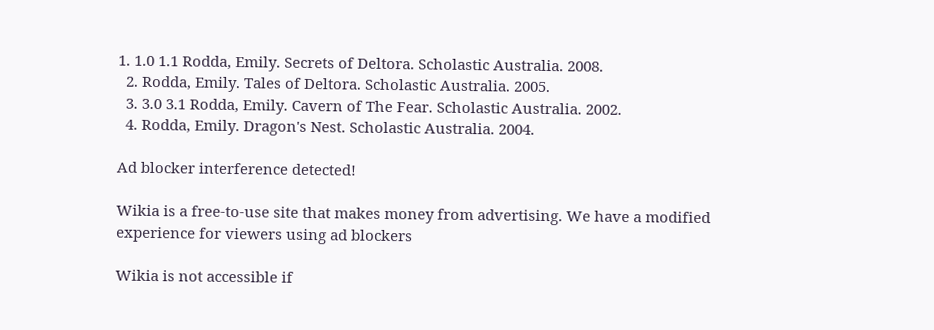1. 1.0 1.1 Rodda, Emily. Secrets of Deltora. Scholastic Australia. 2008.
  2. Rodda, Emily. Tales of Deltora. Scholastic Australia. 2005.
  3. 3.0 3.1 Rodda, Emily. Cavern of The Fear. Scholastic Australia. 2002.
  4. Rodda, Emily. Dragon's Nest. Scholastic Australia. 2004.

Ad blocker interference detected!

Wikia is a free-to-use site that makes money from advertising. We have a modified experience for viewers using ad blockers

Wikia is not accessible if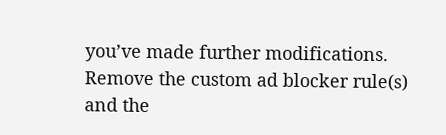you’ve made further modifications. Remove the custom ad blocker rule(s) and the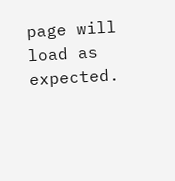page will load as expected.